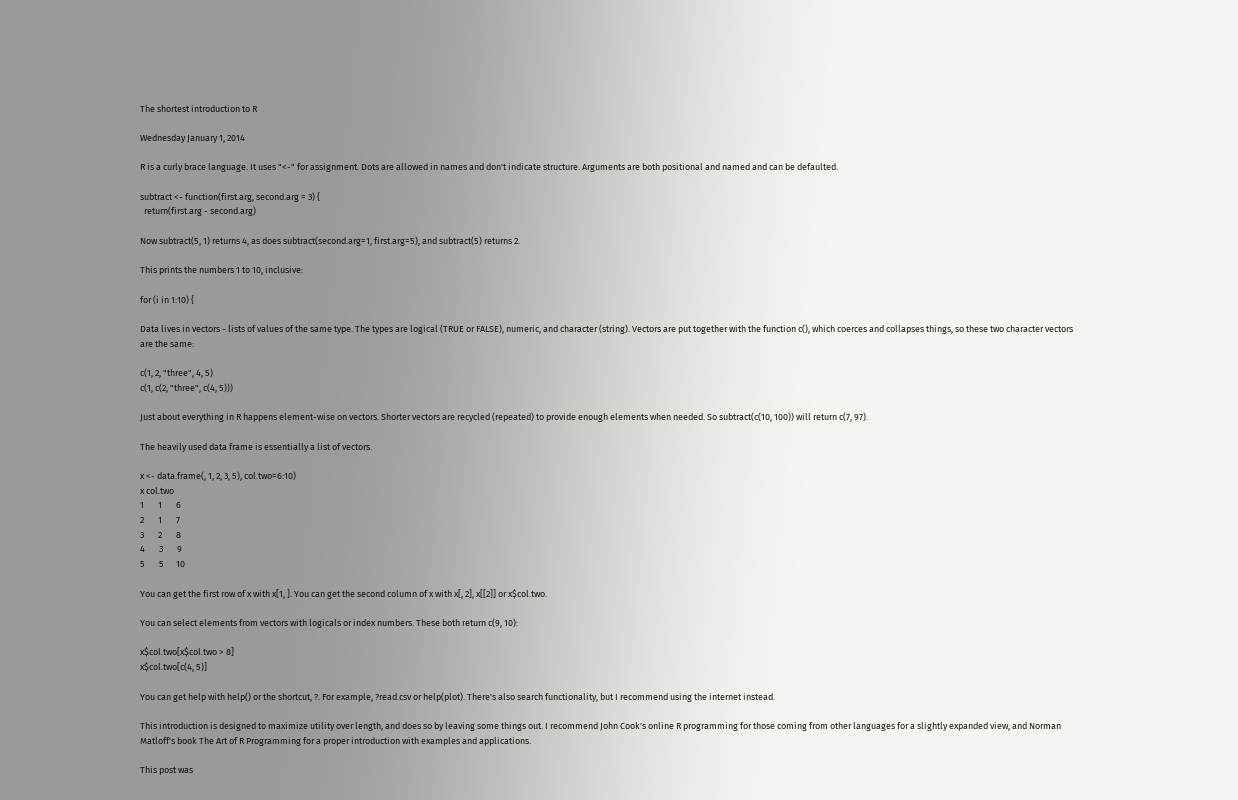The shortest introduction to R

Wednesday January 1, 2014

R is a curly brace language. It uses "<-" for assignment. Dots are allowed in names and don't indicate structure. Arguments are both positional and named and can be defaulted.

subtract <- function(first.arg, second.arg = 3) {
  return(first.arg - second.arg)

Now subtract(5, 1) returns 4, as does subtract(second.arg=1, first.arg=5), and subtract(5) returns 2.

This prints the numbers 1 to 10, inclusive:

for (i in 1:10) {

Data lives in vectors - lists of values of the same type. The types are logical (TRUE or FALSE), numeric, and character (string). Vectors are put together with the function c(), which coerces and collapses things, so these two character vectors are the same:

c(1, 2, "three", 4, 5)
c(1, c(2, "three", c(4, 5)))

Just about everything in R happens element-wise on vectors. Shorter vectors are recycled (repeated) to provide enough elements when needed. So subtract(c(10, 100)) will return c(7, 97).

The heavily used data frame is essentially a list of vectors.

x <- data.frame(, 1, 2, 3, 5), col.two=6:10)
x col.two
1       1       6
2       1       7
3       2       8
4       3       9
5       5      10

You can get the first row of x with x[1, ]. You can get the second column of x with x[, 2], x[[2]] or x$col.two.

You can select elements from vectors with logicals or index numbers. These both return c(9, 10):

x$col.two[x$col.two > 8]
x$col.two[c(4, 5)]

You can get help with help() or the shortcut, ?. For example, ?read.csv or help(plot). There's also search functionality, but I recommend using the internet instead.

This introduction is designed to maximize utility over length, and does so by leaving some things out. I recommend John Cook's online R programming for those coming from other languages for a slightly expanded view, and Norman Matloff's book The Art of R Programming for a proper introduction with examples and applications.

This post was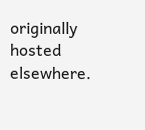originally hosted elsewhere.